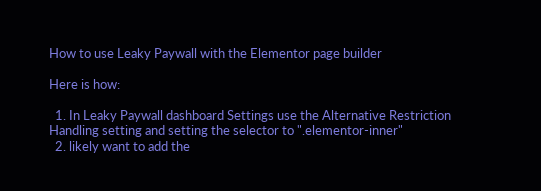How to use Leaky Paywall with the Elementor page builder

Here is how:

  1. In Leaky Paywall dashboard Settings use the Alternative Restriction Handling setting and setting the selector to ".elementor-inner"
  2. likely want to add the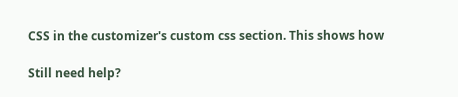CSS in the customizer's custom css section. This shows how

Still need help?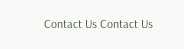Contact Us Contact Us